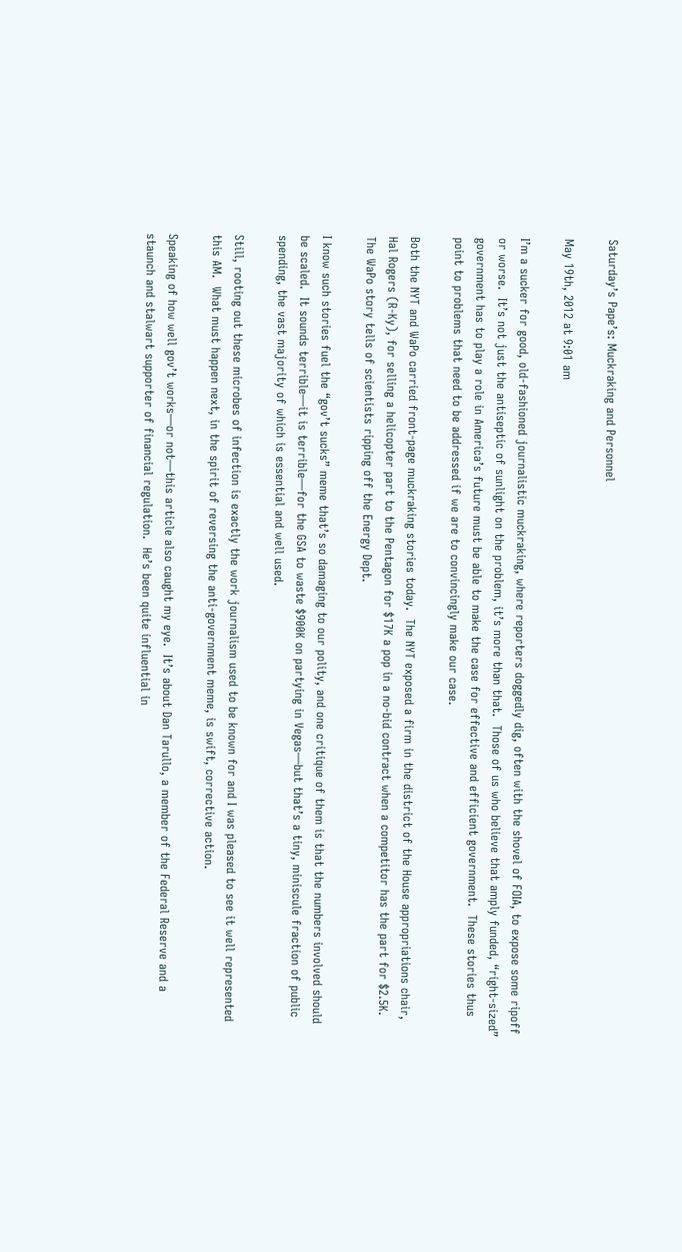Saturday’s Pape’s: Muckraking and Personnel

May 19th, 2012 at 9:01 am

I’m a sucker for good, old-fashioned journalistic muckraking, where reporters doggedly dig, often with the shovel of FOIA, to expose some ripoff or worse.  It’s not just the antiseptic of sunlight on the problem, it’s more than that.  Those of us who believe that amply funded, “right-sized” government has to play a role in America’s future must be able to make the case for effective and efficient government.  These stories thus point to problems that need to be addressed if we are to convincingly make our case.

Both the NYT and WaPo carried front-page muckraking stories today.  The NYT exposed a firm in the district of the House appropriations chair, Hal Rogers (R-Ky), for selling a helicopter part to the Pentagon for $17K a pop in a no-bid contract when a competitor has the part for $2.5K.  The WaPo story tells of scientists ripping off the Energy Dept.

I know such stories fuel the “gov’t sucks” meme that’s so damaging to our polity, and one critique of them is that the numbers involved should be scaled.  It sounds terrible—it is terrible—for the GSA to waste $900K on partying in Vegas—but that’s a tiny, miniscule fraction of public spending, the vast majority of which is essential and well used.

Still, rooting out these microbes of infection is exactly the work journalism used to be known for and I was pleased to see it well represented this AM.  What must happen next, in the spirit of reversing the anti-government meme, is swift, corrective action.

Speaking of how well gov’t works—or not—this article also caught my eye.  It’s about Dan Tarullo, a member of the Federal Reserve and a staunch and stalwart supporter of financial regulation.  He’s been quite influential in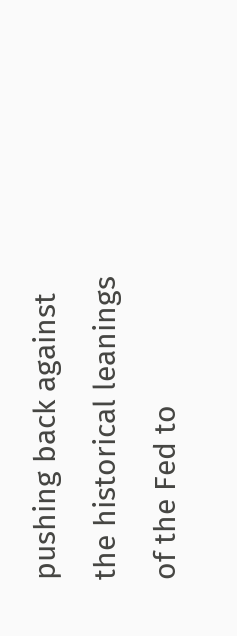pushing back against the historical leanings of the Fed to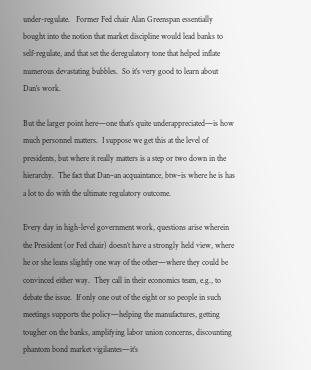under-regulate.   Former Fed chair Alan Greenspan essentially bought into the notion that market discipline would lead banks to self-regulate, and that set the deregulatory tone that helped inflate numerous devastating bubbles.  So it’s very good to learn about Dan’s work.

But the larger point here—one that’s quite underappreciated—is how much personnel matters.  I suppose we get this at the level of presidents, but where it really matters is a step or two down in the hierarchy.  The fact that Dan–an acquaintance, btw–is where he is has a lot to do with the ultimate regulatory outcome.

Every day in high-level government work, questions arise wherein the President (or Fed chair) doesn’t have a strongly held view, where he or she leans slightly one way of the other—where they could be convinced either way.  They call in their economics team, e.g., to debate the issue.  If only one out of the eight or so people in such meetings supports the policy—helping the manufactures, getting tougher on the banks, amplifying labor union concerns, discounting phantom bond market vigilantes—it’s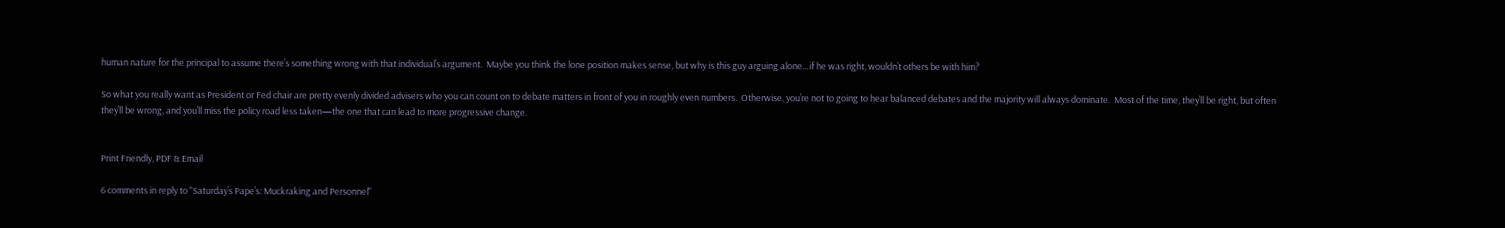human nature for the principal to assume there’s something wrong with that individual’s argument.  Maybe you think the lone position makes sense, but why is this guy arguing alone…if he was right, wouldn’t others be with him?

So what you really want as President or Fed chair are pretty evenly divided advisers who you can count on to debate matters in front of you in roughly even numbers.  Otherwise, you’re not to going to hear balanced debates and the majority will always dominate.  Most of the time, they’ll be right, but often they’ll be wrong, and you’ll miss the policy road less taken—the one that can lead to more progressive change.


Print Friendly, PDF & Email

6 comments in reply to "Saturday’s Pape’s: Muckraking and Personnel"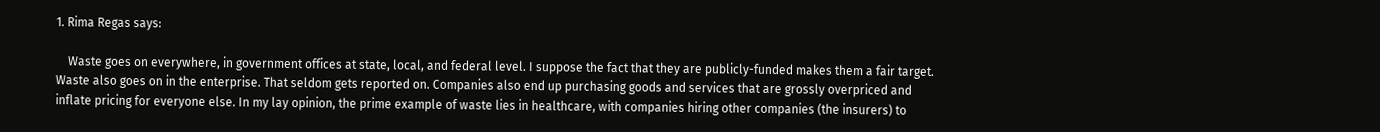1. Rima Regas says:

    Waste goes on everywhere, in government offices at state, local, and federal level. I suppose the fact that they are publicly-funded makes them a fair target. Waste also goes on in the enterprise. That seldom gets reported on. Companies also end up purchasing goods and services that are grossly overpriced and inflate pricing for everyone else. In my lay opinion, the prime example of waste lies in healthcare, with companies hiring other companies (the insurers) to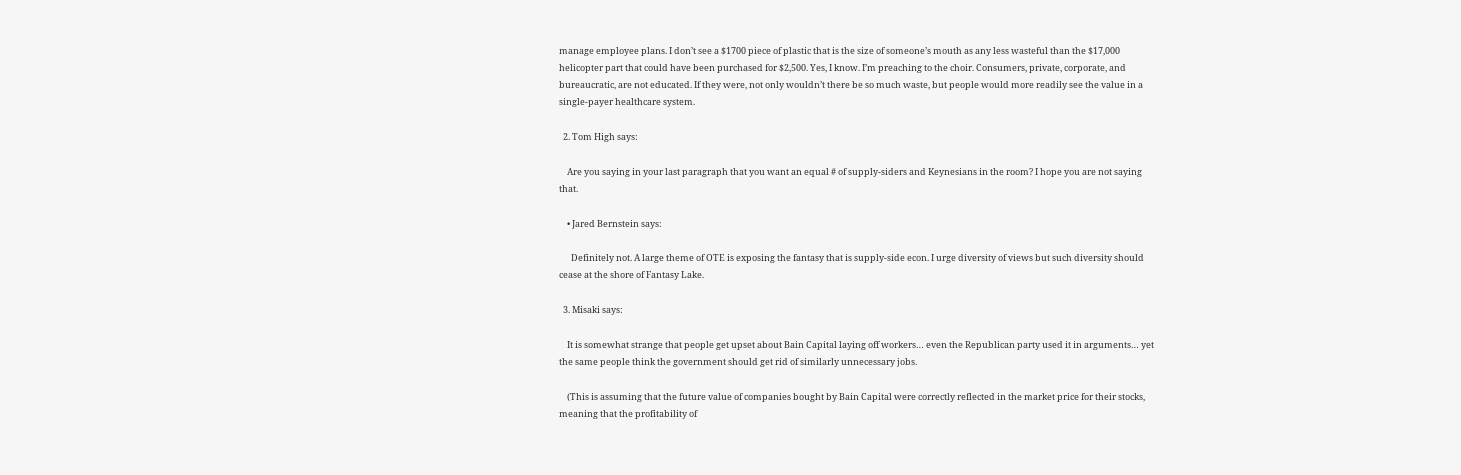manage employee plans. I don’t see a $1700 piece of plastic that is the size of someone’s mouth as any less wasteful than the $17,000 helicopter part that could have been purchased for $2,500. Yes, I know. I’m preaching to the choir. Consumers, private, corporate, and bureaucratic, are not educated. If they were, not only wouldn’t there be so much waste, but people would more readily see the value in a single-payer healthcare system.

  2. Tom High says:

    Are you saying in your last paragraph that you want an equal # of supply-siders and Keynesians in the room? I hope you are not saying that.

    • Jared Bernstein says:

      Definitely not. A large theme of OTE is exposing the fantasy that is supply-side econ. I urge diversity of views but such diversity should cease at the shore of Fantasy Lake.

  3. Misaki says:

    It is somewhat strange that people get upset about Bain Capital laying off workers… even the Republican party used it in arguments… yet the same people think the government should get rid of similarly unnecessary jobs.

    (This is assuming that the future value of companies bought by Bain Capital were correctly reflected in the market price for their stocks, meaning that the profitability of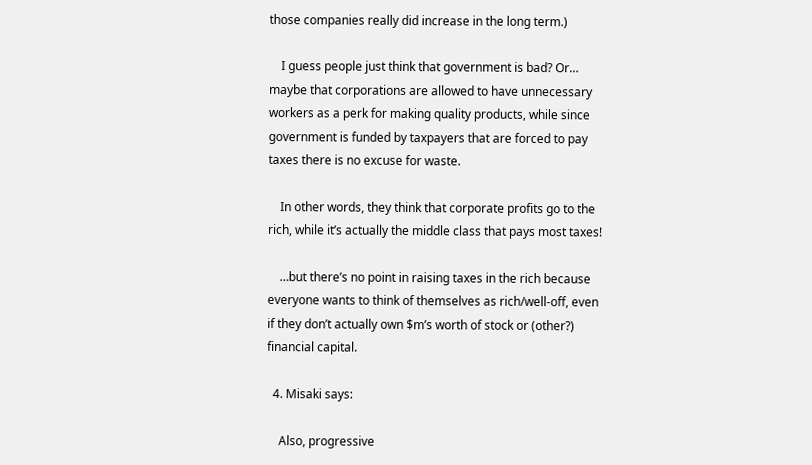those companies really did increase in the long term.)

    I guess people just think that government is bad? Or… maybe that corporations are allowed to have unnecessary workers as a perk for making quality products, while since government is funded by taxpayers that are forced to pay taxes there is no excuse for waste.

    In other words, they think that corporate profits go to the rich, while it’s actually the middle class that pays most taxes!

    …but there’s no point in raising taxes in the rich because everyone wants to think of themselves as rich/well-off, even if they don’t actually own $m’s worth of stock or (other?) financial capital.

  4. Misaki says:

    Also, progressive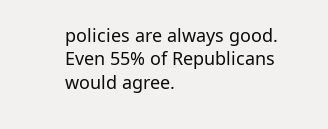policies are always good. Even 55% of Republicans would agree.